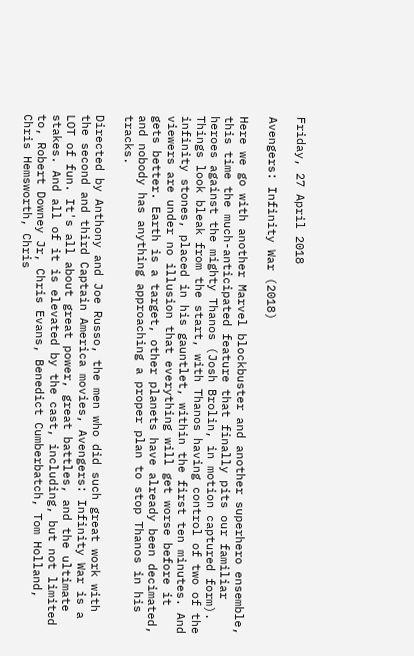Friday, 27 April 2018

Avengers: Infinity War (2018)

Here we go with another Marvel blockbuster and another superhero ensemble, this time the much-anticipated feature that finally pits our familiar heroes against the mighty Thanos (Josh Brolin, in motion captured form). Things look bleak from the start, with Thanos having control of two of the infinity stones, placed in his gauntlet, within the first ten minutes. And viewers are under no illusion that everything will get worse before it gets better. Earth is a target, other planets have already been decimated, and nobody has anything approaching a proper plan to stop Thanos in his tracks.

Directed by Anthony and Joe Russo, the men who did such great work with the second and third Captain America movies, Avengers: Infinity War is a LOT of fun. It's all about great power, great battles, and the ultimate stakes. And all of it is elevated by the cast, including, but not limited to, Robert Downey Jr, Chris Evans, Benedict Cumberbatch, Tom Holland, Chris Hemsworth, Chris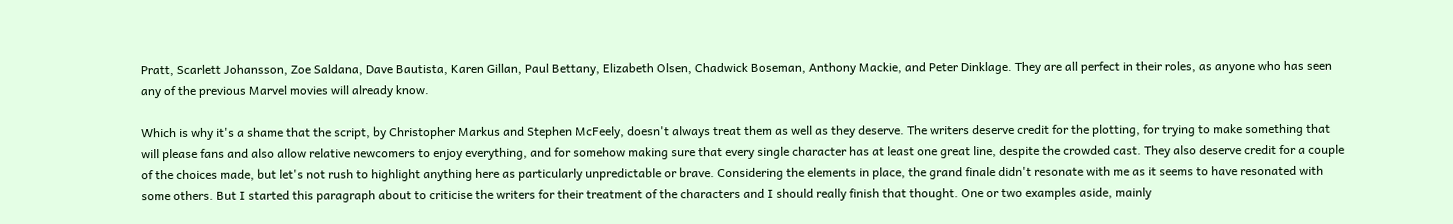Pratt, Scarlett Johansson, Zoe Saldana, Dave Bautista, Karen Gillan, Paul Bettany, Elizabeth Olsen, Chadwick Boseman, Anthony Mackie, and Peter Dinklage. They are all perfect in their roles, as anyone who has seen any of the previous Marvel movies will already know.

Which is why it's a shame that the script, by Christopher Markus and Stephen McFeely, doesn't always treat them as well as they deserve. The writers deserve credit for the plotting, for trying to make something that will please fans and also allow relative newcomers to enjoy everything, and for somehow making sure that every single character has at least one great line, despite the crowded cast. They also deserve credit for a couple of the choices made, but let's not rush to highlight anything here as particularly unpredictable or brave. Considering the elements in place, the grand finale didn't resonate with me as it seems to have resonated with some others. But I started this paragraph about to criticise the writers for their treatment of the characters and I should really finish that thought. One or two examples aside, mainly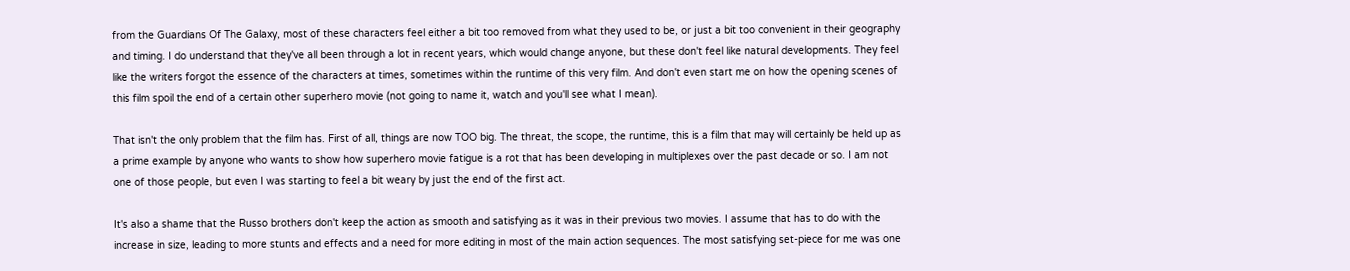from the Guardians Of The Galaxy, most of these characters feel either a bit too removed from what they used to be, or just a bit too convenient in their geography and timing. I do understand that they've all been through a lot in recent years, which would change anyone, but these don't feel like natural developments. They feel like the writers forgot the essence of the characters at times, sometimes within the runtime of this very film. And don't even start me on how the opening scenes of this film spoil the end of a certain other superhero movie (not going to name it, watch and you'll see what I mean).

That isn't the only problem that the film has. First of all, things are now TOO big. The threat, the scope, the runtime, this is a film that may will certainly be held up as a prime example by anyone who wants to show how superhero movie fatigue is a rot that has been developing in multiplexes over the past decade or so. I am not one of those people, but even I was starting to feel a bit weary by just the end of the first act.

It's also a shame that the Russo brothers don't keep the action as smooth and satisfying as it was in their previous two movies. I assume that has to do with the increase in size, leading to more stunts and effects and a need for more editing in most of the main action sequences. The most satisfying set-piece for me was one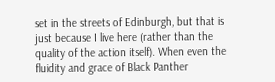set in the streets of Edinburgh, but that is just because I live here (rather than the quality of the action itself). When even the fluidity and grace of Black Panther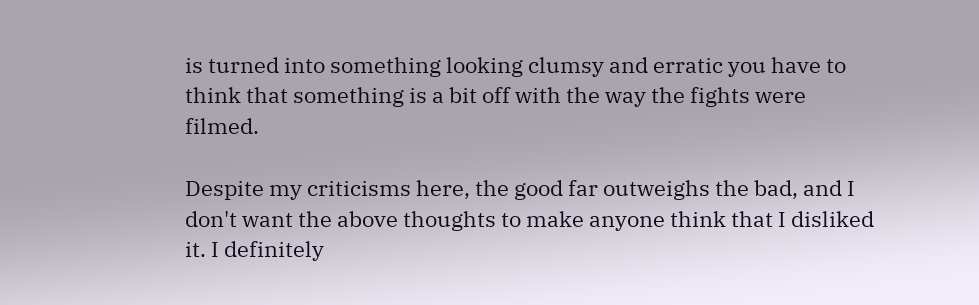is turned into something looking clumsy and erratic you have to think that something is a bit off with the way the fights were filmed.

Despite my criticisms here, the good far outweighs the bad, and I don't want the above thoughts to make anyone think that I disliked it. I definitely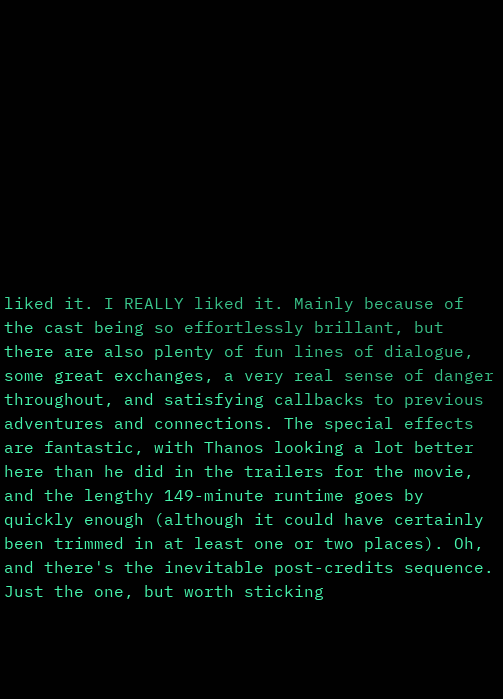liked it. I REALLY liked it. Mainly because of the cast being so effortlessly brillant, but there are also plenty of fun lines of dialogue, some great exchanges, a very real sense of danger throughout, and satisfying callbacks to previous adventures and connections. The special effects are fantastic, with Thanos looking a lot better here than he did in the trailers for the movie, and the lengthy 149-minute runtime goes by quickly enough (although it could have certainly been trimmed in at least one or two places). Oh, and there's the inevitable post-credits sequence. Just the one, but worth sticking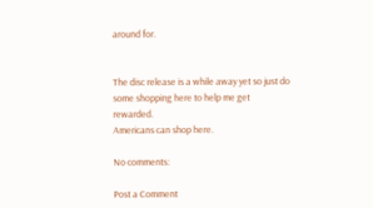around for.


The disc release is a while away yet so just do some shopping here to help me get rewarded.
Americans can shop here.

No comments:

Post a Comment